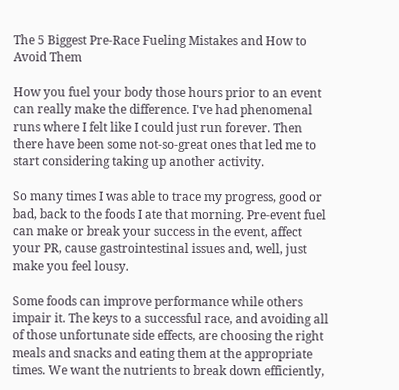The 5 Biggest Pre-Race Fueling Mistakes and How to Avoid Them

How you fuel your body those hours prior to an event can really make the difference. I've had phenomenal runs where I felt like I could just run forever. Then there have been some not-so-great ones that led me to start considering taking up another activity.

So many times I was able to trace my progress, good or bad, back to the foods I ate that morning. Pre-event fuel can make or break your success in the event, affect your PR, cause gastrointestinal issues and, well, just make you feel lousy.

Some foods can improve performance while others impair it. The keys to a successful race, and avoiding all of those unfortunate side effects, are choosing the right meals and snacks and eating them at the appropriate times. We want the nutrients to break down efficiently,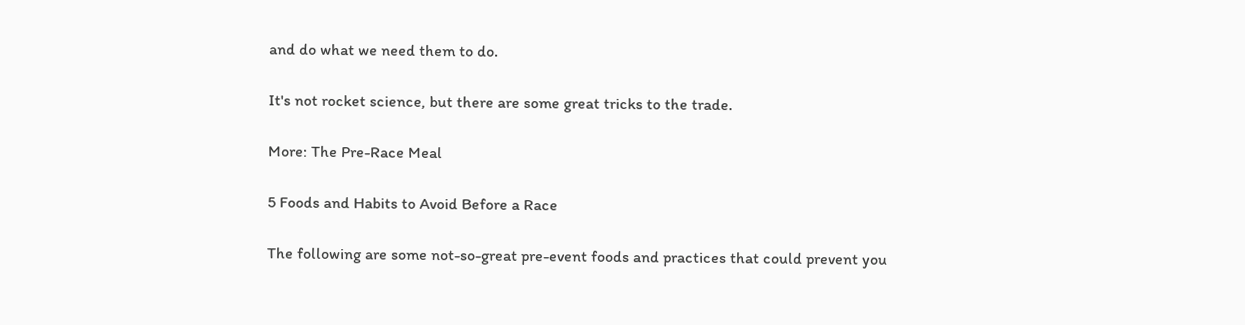and do what we need them to do.

It's not rocket science, but there are some great tricks to the trade.

More: The Pre-Race Meal

5 Foods and Habits to Avoid Before a Race

The following are some not-so-great pre-event foods and practices that could prevent you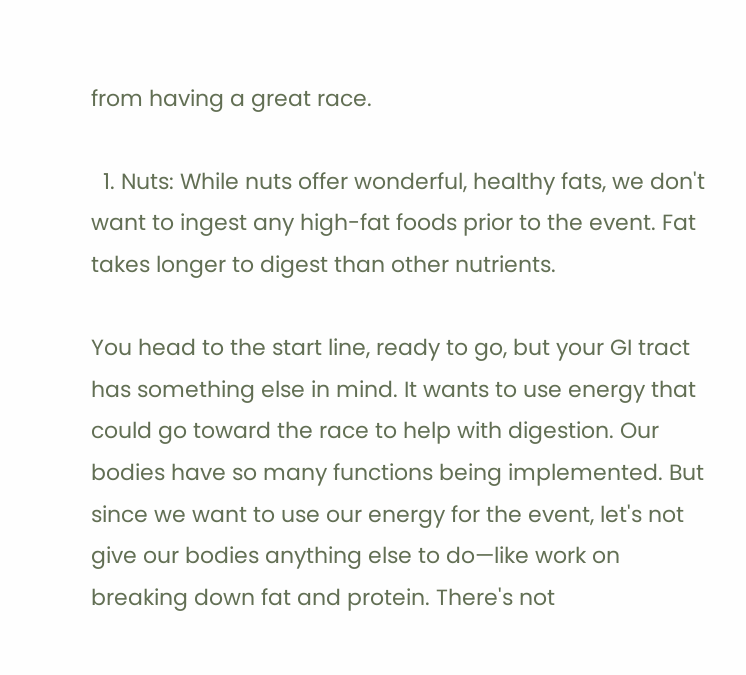from having a great race.

  1. Nuts: While nuts offer wonderful, healthy fats, we don't want to ingest any high-fat foods prior to the event. Fat takes longer to digest than other nutrients.

You head to the start line, ready to go, but your GI tract has something else in mind. It wants to use energy that could go toward the race to help with digestion. Our bodies have so many functions being implemented. But since we want to use our energy for the event, let's not give our bodies anything else to do—like work on breaking down fat and protein. There's not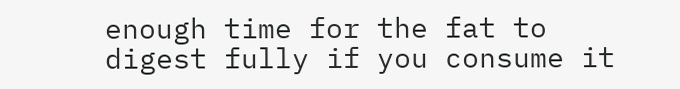enough time for the fat to digest fully if you consume it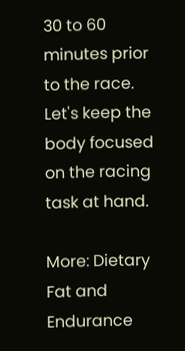30 to 60 minutes prior to the race. Let's keep the body focused on the racing task at hand.

More: Dietary Fat and Endurance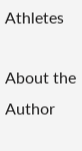Athletes

About the Author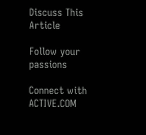Discuss This Article

Follow your passions

Connect with ACTIVE.COM